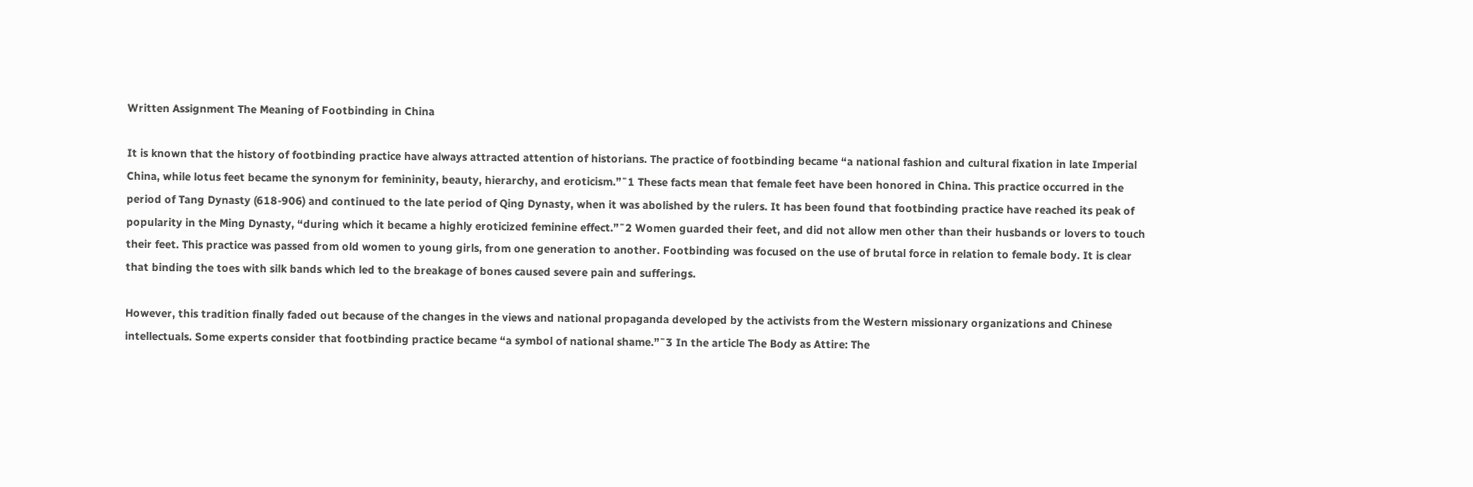Written Assignment The Meaning of Footbinding in China

It is known that the history of footbinding practice have always attracted attention of historians. The practice of footbinding became “a national fashion and cultural fixation in late Imperial China, while lotus feet became the synonym for femininity, beauty, hierarchy, and eroticism.”¯1 These facts mean that female feet have been honored in China. This practice occurred in the period of Tang Dynasty (618-906) and continued to the late period of Qing Dynasty, when it was abolished by the rulers. It has been found that footbinding practice have reached its peak of popularity in the Ming Dynasty, “during which it became a highly eroticized feminine effect.”¯2 Women guarded their feet, and did not allow men other than their husbands or lovers to touch their feet. This practice was passed from old women to young girls, from one generation to another. Footbinding was focused on the use of brutal force in relation to female body. It is clear that binding the toes with silk bands which led to the breakage of bones caused severe pain and sufferings.

However, this tradition finally faded out because of the changes in the views and national propaganda developed by the activists from the Western missionary organizations and Chinese intellectuals. Some experts consider that footbinding practice became “a symbol of national shame.”¯3 In the article The Body as Attire: The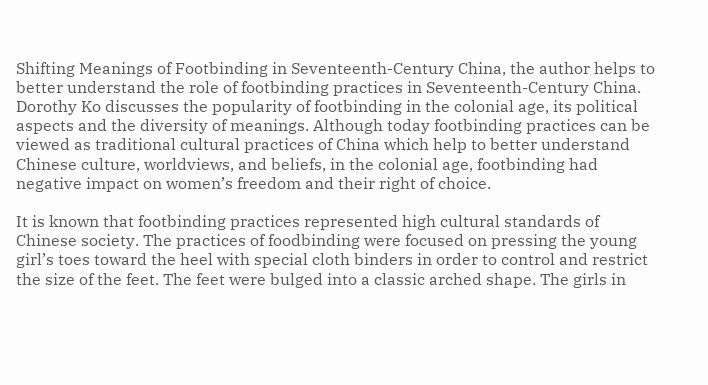Shifting Meanings of Footbinding in Seventeenth-Century China, the author helps to better understand the role of footbinding practices in Seventeenth-Century China. Dorothy Ko discusses the popularity of footbinding in the colonial age, its political aspects and the diversity of meanings. Although today footbinding practices can be viewed as traditional cultural practices of China which help to better understand Chinese culture, worldviews, and beliefs, in the colonial age, footbinding had negative impact on women’s freedom and their right of choice.

It is known that footbinding practices represented high cultural standards of Chinese society. The practices of foodbinding were focused on pressing the young girl’s toes toward the heel with special cloth binders in order to control and restrict the size of the feet. The feet were bulged into a classic arched shape. The girls in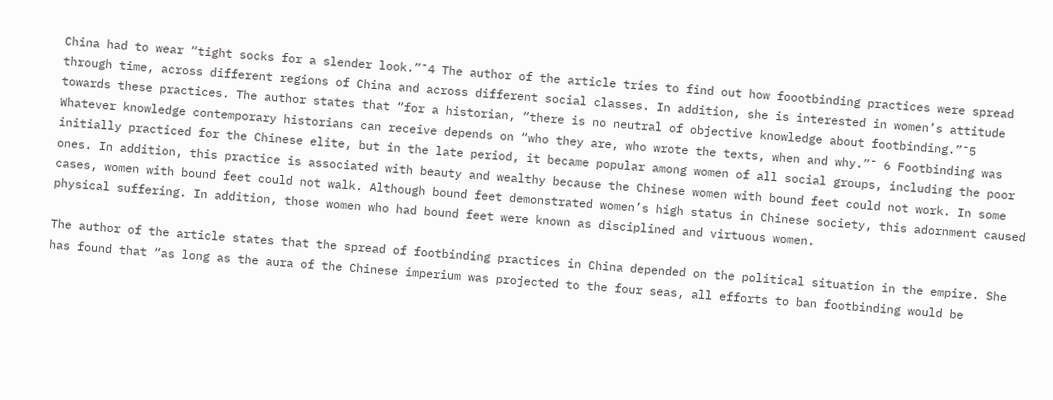China had to wear “tight socks for a slender look.”¯4 The author of the article tries to find out how foootbinding practices were spread through time, across different regions of China and across different social classes. In addition, she is interested in women’s attitude towards these practices. The author states that “for a historian, “there is no neutral of objective knowledge about footbinding.”¯5 Whatever knowledge contemporary historians can receive depends on “who they are, who wrote the texts, when and why.”¯ 6 Footbinding was initially practiced for the Chinese elite, but in the late period, it became popular among women of all social groups, including the poor ones. In addition, this practice is associated with beauty and wealthy because the Chinese women with bound feet could not work. In some cases, women with bound feet could not walk. Although bound feet demonstrated women’s high status in Chinese society, this adornment caused physical suffering. In addition, those women who had bound feet were known as disciplined and virtuous women.

The author of the article states that the spread of footbinding practices in China depended on the political situation in the empire. She has found that “as long as the aura of the Chinese imperium was projected to the four seas, all efforts to ban footbinding would be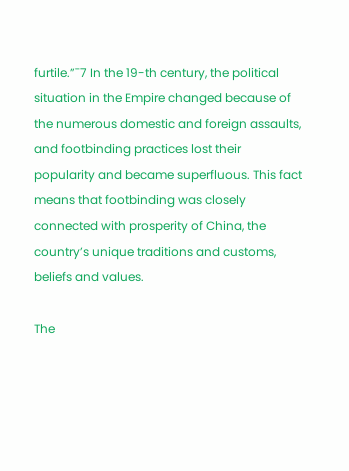furtile.”¯7 In the 19-th century, the political situation in the Empire changed because of the numerous domestic and foreign assaults, and footbinding practices lost their popularity and became superfluous. This fact means that footbinding was closely connected with prosperity of China, the country’s unique traditions and customs, beliefs and values.

The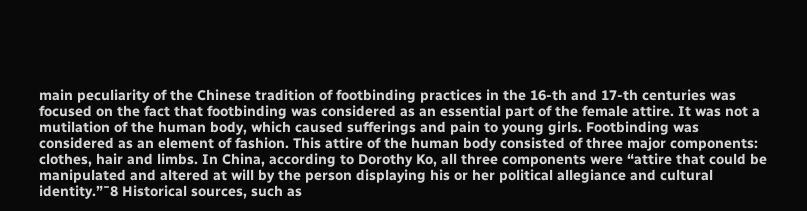main peculiarity of the Chinese tradition of footbinding practices in the 16-th and 17-th centuries was focused on the fact that footbinding was considered as an essential part of the female attire. It was not a mutilation of the human body, which caused sufferings and pain to young girls. Footbinding was considered as an element of fashion. This attire of the human body consisted of three major components: clothes, hair and limbs. In China, according to Dorothy Ko, all three components were “attire that could be manipulated and altered at will by the person displaying his or her political allegiance and cultural identity.”¯8 Historical sources, such as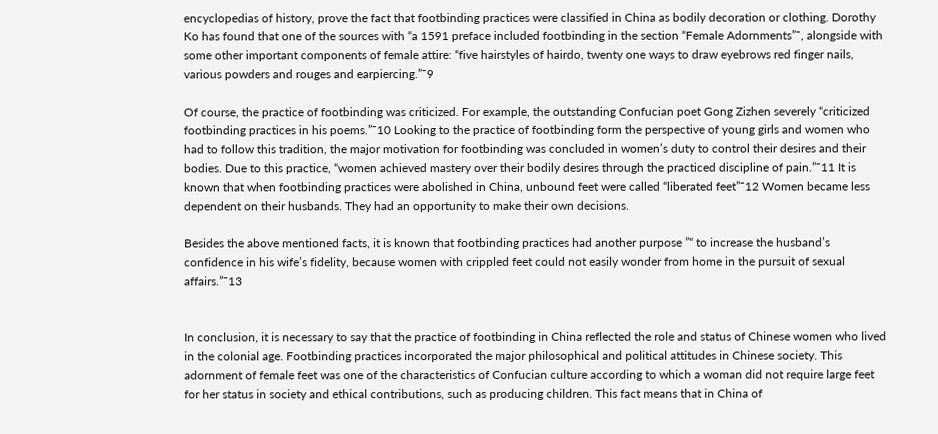encyclopedias of history, prove the fact that footbinding practices were classified in China as bodily decoration or clothing. Dorothy Ko has found that one of the sources with “a 1591 preface included footbinding in the section “Female Adornments”¯, alongside with some other important components of female attire: “five hairstyles of hairdo, twenty one ways to draw eyebrows red finger nails, various powders and rouges and earpiercing.”¯9

Of course, the practice of footbinding was criticized. For example, the outstanding Confucian poet Gong Zizhen severely “criticized footbinding practices in his poems.”¯10 Looking to the practice of footbinding form the perspective of young girls and women who had to follow this tradition, the major motivation for footbinding was concluded in women’s duty to control their desires and their bodies. Due to this practice, “women achieved mastery over their bodily desires through the practiced discipline of pain.”¯11 It is known that when footbinding practices were abolished in China, unbound feet were called “liberated feet”¯12 Women became less dependent on their husbands. They had an opportunity to make their own decisions.

Besides the above mentioned facts, it is known that footbinding practices had another purpose ”“ to increase the husband’s confidence in his wife’s fidelity, because women with crippled feet could not easily wonder from home in the pursuit of sexual affairs.”¯13


In conclusion, it is necessary to say that the practice of footbinding in China reflected the role and status of Chinese women who lived in the colonial age. Footbinding practices incorporated the major philosophical and political attitudes in Chinese society. This adornment of female feet was one of the characteristics of Confucian culture according to which a woman did not require large feet for her status in society and ethical contributions, such as producing children. This fact means that in China of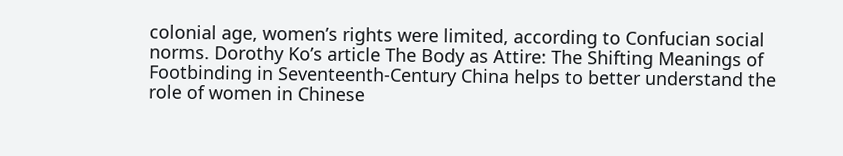colonial age, women’s rights were limited, according to Confucian social norms. Dorothy Ko’s article The Body as Attire: The Shifting Meanings of Footbinding in Seventeenth-Century China helps to better understand the role of women in Chinese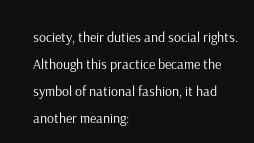society, their duties and social rights. Although this practice became the symbol of national fashion, it had another meaning: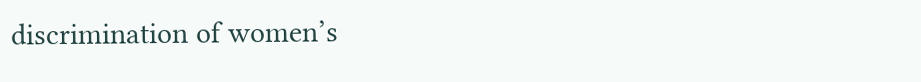discrimination of women’s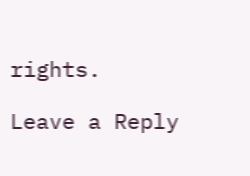rights.

Leave a Reply